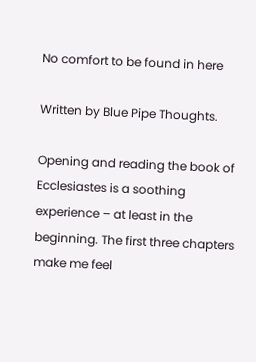No comfort to be found in here

Written by Blue Pipe Thoughts.

Opening and reading the book of Ecclesiastes is a soothing experience – at least in the beginning. The first three chapters make me feel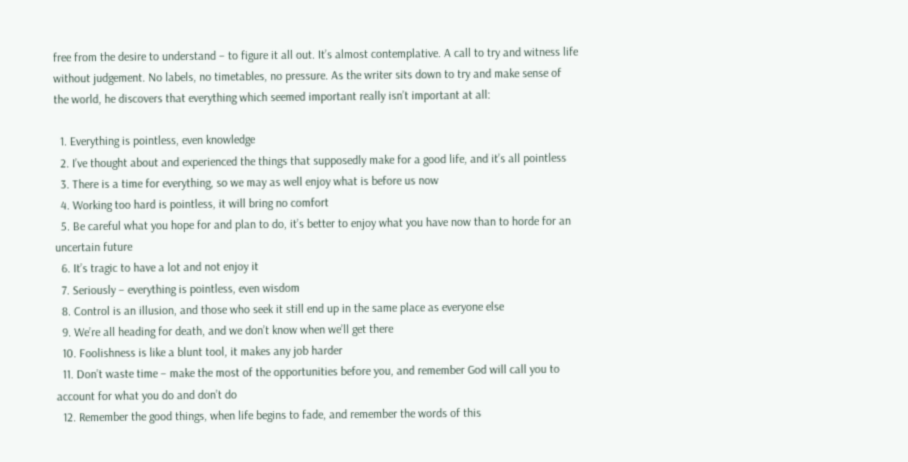free from the desire to understand – to figure it all out. It’s almost contemplative. A call to try and witness life without judgement. No labels, no timetables, no pressure. As the writer sits down to try and make sense of the world, he discovers that everything which seemed important really isn’t important at all:

  1. Everything is pointless, even knowledge
  2. I’ve thought about and experienced the things that supposedly make for a good life, and it’s all pointless
  3. There is a time for everything, so we may as well enjoy what is before us now
  4. Working too hard is pointless, it will bring no comfort
  5. Be careful what you hope for and plan to do, it’s better to enjoy what you have now than to horde for an uncertain future
  6. It’s tragic to have a lot and not enjoy it
  7. Seriously – everything is pointless, even wisdom
  8. Control is an illusion, and those who seek it still end up in the same place as everyone else
  9. We’re all heading for death, and we don’t know when we’ll get there
  10. Foolishness is like a blunt tool, it makes any job harder
  11. Don’t waste time – make the most of the opportunities before you, and remember God will call you to account for what you do and don’t do
  12. Remember the good things, when life begins to fade, and remember the words of this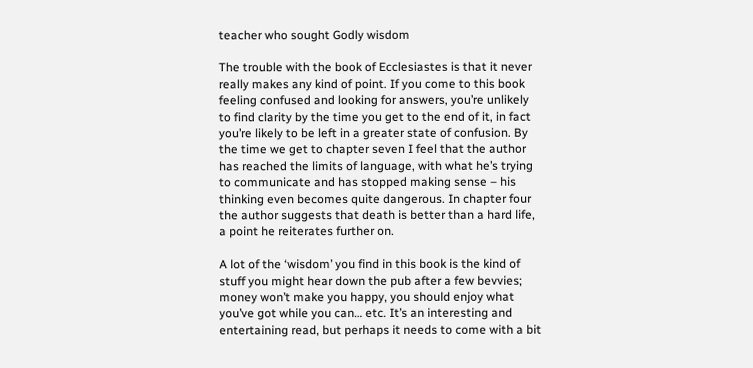teacher who sought Godly wisdom

The trouble with the book of Ecclesiastes is that it never really makes any kind of point. If you come to this book feeling confused and looking for answers, you’re unlikely to find clarity by the time you get to the end of it, in fact you’re likely to be left in a greater state of confusion. By the time we get to chapter seven I feel that the author has reached the limits of language, with what he’s trying to communicate and has stopped making sense – his thinking even becomes quite dangerous. In chapter four the author suggests that death is better than a hard life, a point he reiterates further on.

A lot of the ‘wisdom’ you find in this book is the kind of stuff you might hear down the pub after a few bevvies; money won’t make you happy, you should enjoy what you’ve got while you can… etc. It’s an interesting and entertaining read, but perhaps it needs to come with a bit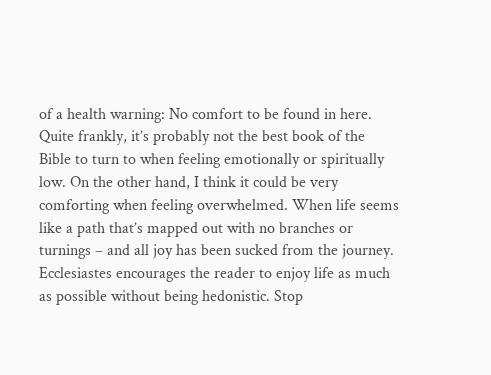of a health warning: No comfort to be found in here. Quite frankly, it’s probably not the best book of the Bible to turn to when feeling emotionally or spiritually low. On the other hand, I think it could be very comforting when feeling overwhelmed. When life seems like a path that’s mapped out with no branches or turnings – and all joy has been sucked from the journey. Ecclesiastes encourages the reader to enjoy life as much as possible without being hedonistic. Stop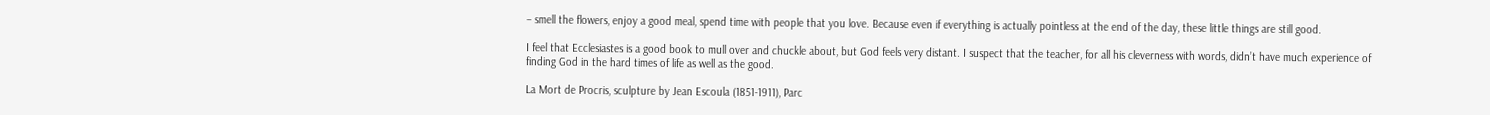– smell the flowers, enjoy a good meal, spend time with people that you love. Because even if everything is actually pointless at the end of the day, these little things are still good.

I feel that Ecclesiastes is a good book to mull over and chuckle about, but God feels very distant. I suspect that the teacher, for all his cleverness with words, didn’t have much experience of finding God in the hard times of life as well as the good.

La Mort de Procris, sculpture by Jean Escoula (1851-1911), Parc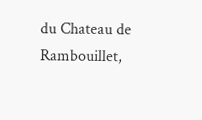du Chateau de Rambouillet,